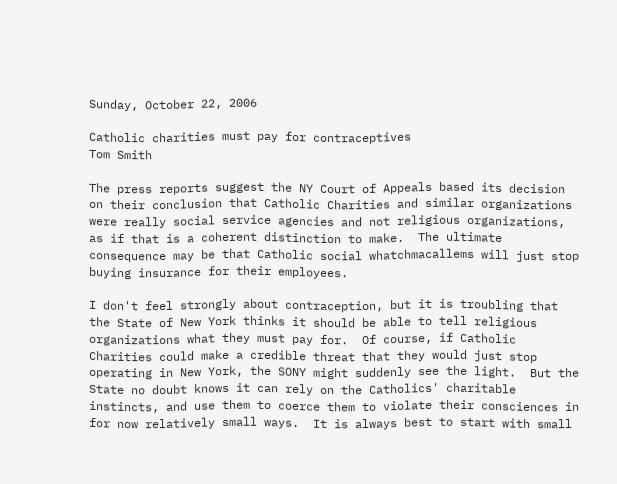Sunday, October 22, 2006

Catholic charities must pay for contraceptives
Tom Smith

The press reports suggest the NY Court of Appeals based its decision on their conclusion that Catholic Charities and similar organizations were really social service agencies and not religious organizations, as if that is a coherent distinction to make.  The ultimate consequence may be that Catholic social whatchmacallems will just stop buying insurance for their employees.

I don't feel strongly about contraception, but it is troubling that  the State of New York thinks it should be able to tell religious organizations what they must pay for.  Of course, if Catholic Charities could make a credible threat that they would just stop operating in New York, the SONY might suddenly see the light.  But the State no doubt knows it can rely on the Catholics' charitable instincts, and use them to coerce them to violate their consciences in for now relatively small ways.  It is always best to start with small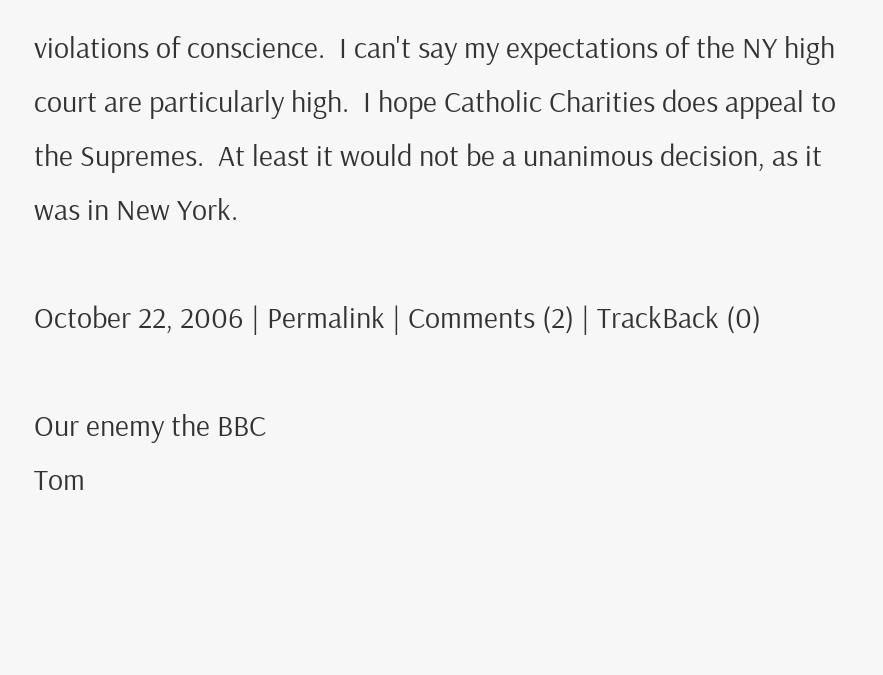violations of conscience.  I can't say my expectations of the NY high court are particularly high.  I hope Catholic Charities does appeal to the Supremes.  At least it would not be a unanimous decision, as it was in New York.

October 22, 2006 | Permalink | Comments (2) | TrackBack (0)

Our enemy the BBC
Tom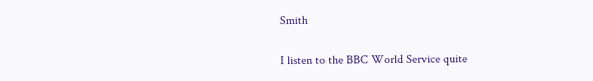Smith

I listen to the BBC World Service quite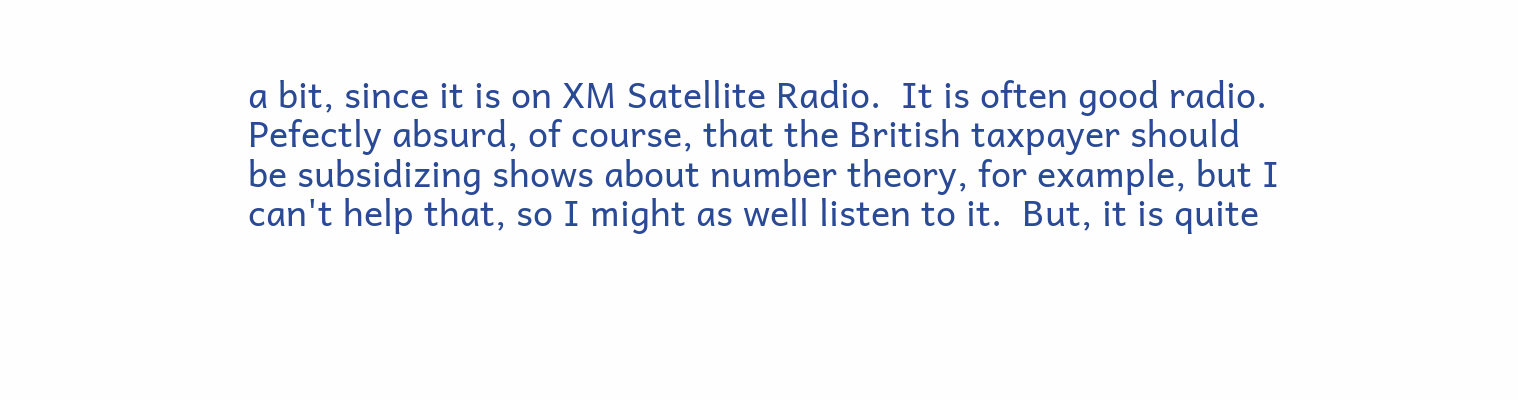a bit, since it is on XM Satellite Radio.  It is often good radio.  Pefectly absurd, of course, that the British taxpayer should be subsidizing shows about number theory, for example, but I can't help that, so I might as well listen to it.  But, it is quite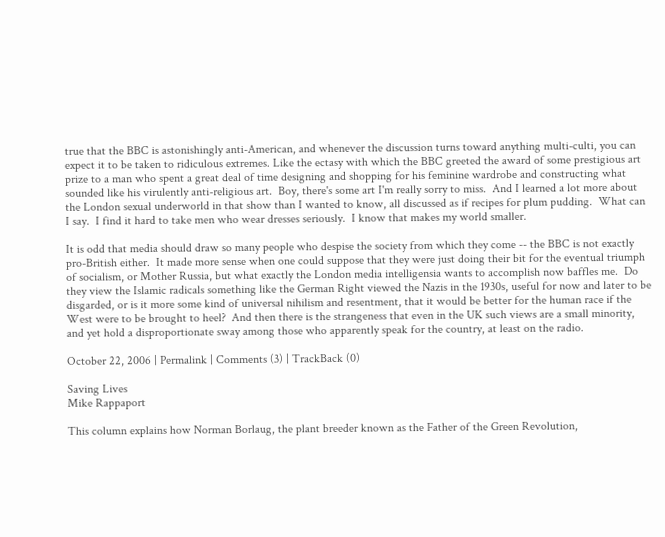true that the BBC is astonishingly anti-American, and whenever the discussion turns toward anything multi-culti, you can expect it to be taken to ridiculous extremes. Like the ectasy with which the BBC greeted the award of some prestigious art prize to a man who spent a great deal of time designing and shopping for his feminine wardrobe and constructing what sounded like his virulently anti-religious art.  Boy, there's some art I'm really sorry to miss.  And I learned a lot more about the London sexual underworld in that show than I wanted to know, all discussed as if recipes for plum pudding.  What can I say.  I find it hard to take men who wear dresses seriously.  I know that makes my world smaller.

It is odd that media should draw so many people who despise the society from which they come -- the BBC is not exactly pro-British either.  It made more sense when one could suppose that they were just doing their bit for the eventual triumph of socialism, or Mother Russia, but what exactly the London media intelligensia wants to accomplish now baffles me.  Do they view the Islamic radicals something like the German Right viewed the Nazis in the 1930s, useful for now and later to be disgarded, or is it more some kind of universal nihilism and resentment, that it would be better for the human race if the West were to be brought to heel?  And then there is the strangeness that even in the UK such views are a small minority, and yet hold a disproportionate sway among those who apparently speak for the country, at least on the radio.

October 22, 2006 | Permalink | Comments (3) | TrackBack (0)

Saving Lives
Mike Rappaport

This column explains how Norman Borlaug, the plant breeder known as the Father of the Green Revolution,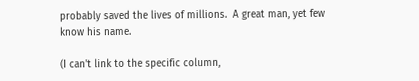probably saved the lives of millions.  A great man, yet few know his name.

(I can't link to the specific column,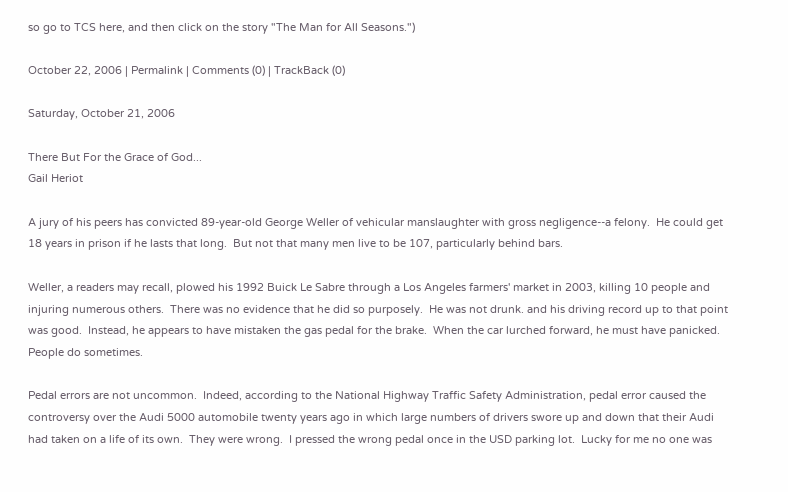so go to TCS here, and then click on the story "The Man for All Seasons.")

October 22, 2006 | Permalink | Comments (0) | TrackBack (0)

Saturday, October 21, 2006

There But For the Grace of God...
Gail Heriot

A jury of his peers has convicted 89-year-old George Weller of vehicular manslaughter with gross negligence--a felony.  He could get 18 years in prison if he lasts that long.  But not that many men live to be 107, particularly behind bars.

Weller, a readers may recall, plowed his 1992 Buick Le Sabre through a Los Angeles farmers' market in 2003, killing 10 people and injuring numerous others.  There was no evidence that he did so purposely.  He was not drunk. and his driving record up to that point was good.  Instead, he appears to have mistaken the gas pedal for the brake.  When the car lurched forward, he must have panicked.  People do sometimes.

Pedal errors are not uncommon.  Indeed, according to the National Highway Traffic Safety Administration, pedal error caused the controversy over the Audi 5000 automobile twenty years ago in which large numbers of drivers swore up and down that their Audi had taken on a life of its own.  They were wrong.  I pressed the wrong pedal once in the USD parking lot.  Lucky for me no one was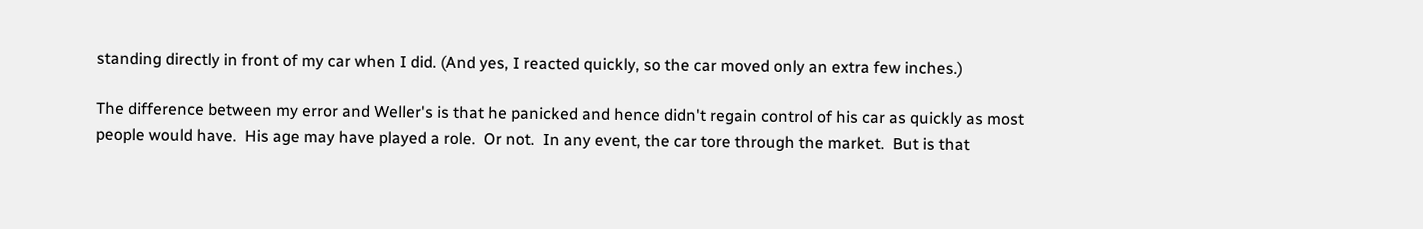standing directly in front of my car when I did. (And yes, I reacted quickly, so the car moved only an extra few inches.)

The difference between my error and Weller's is that he panicked and hence didn't regain control of his car as quickly as most people would have.  His age may have played a role.  Or not.  In any event, the car tore through the market.  But is that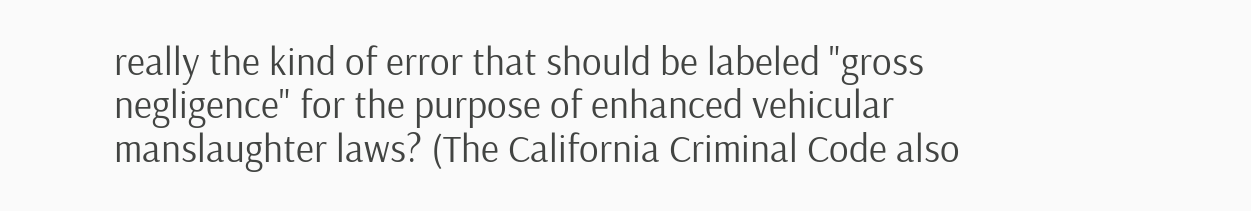really the kind of error that should be labeled "gross negligence" for the purpose of enhanced vehicular manslaughter laws? (The California Criminal Code also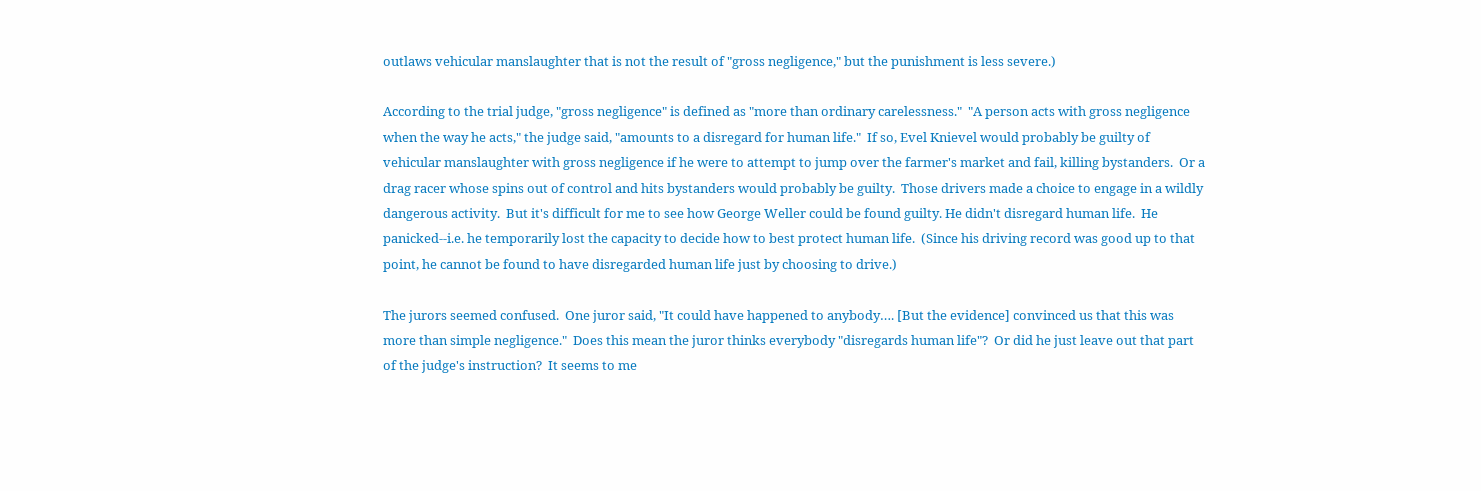outlaws vehicular manslaughter that is not the result of "gross negligence," but the punishment is less severe.)

According to the trial judge, "gross negligence" is defined as "more than ordinary carelessness."  "A person acts with gross negligence when the way he acts," the judge said, "amounts to a disregard for human life."  If so, Evel Knievel would probably be guilty of vehicular manslaughter with gross negligence if he were to attempt to jump over the farmer's market and fail, killing bystanders.  Or a drag racer whose spins out of control and hits bystanders would probably be guilty.  Those drivers made a choice to engage in a wildly dangerous activity.  But it's difficult for me to see how George Weller could be found guilty. He didn't disregard human life.  He panicked--i.e. he temporarily lost the capacity to decide how to best protect human life.  (Since his driving record was good up to that point, he cannot be found to have disregarded human life just by choosing to drive.)

The jurors seemed confused.  One juror said, "It could have happened to anybody…. [But the evidence] convinced us that this was more than simple negligence."  Does this mean the juror thinks everybody "disregards human life"?  Or did he just leave out that part of the judge's instruction?  It seems to me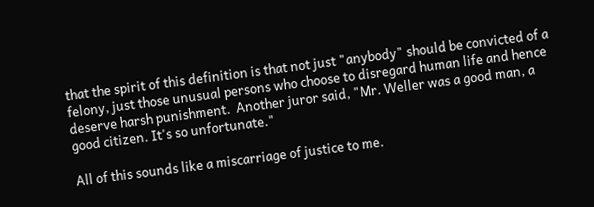that the spirit of this definition is that not just "anybody" should be convicted of a felony, just those unusual persons who choose to disregard human life and hence deserve harsh punishment.  Another juror said, "Mr. Weller was a good man, a good citizen. It's so unfortunate."

All of this sounds like a miscarriage of justice to me.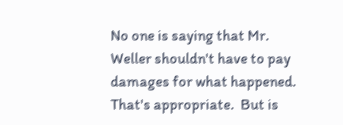No one is saying that Mr. Weller shouldn't have to pay damages for what happened.  That's appropriate.  But is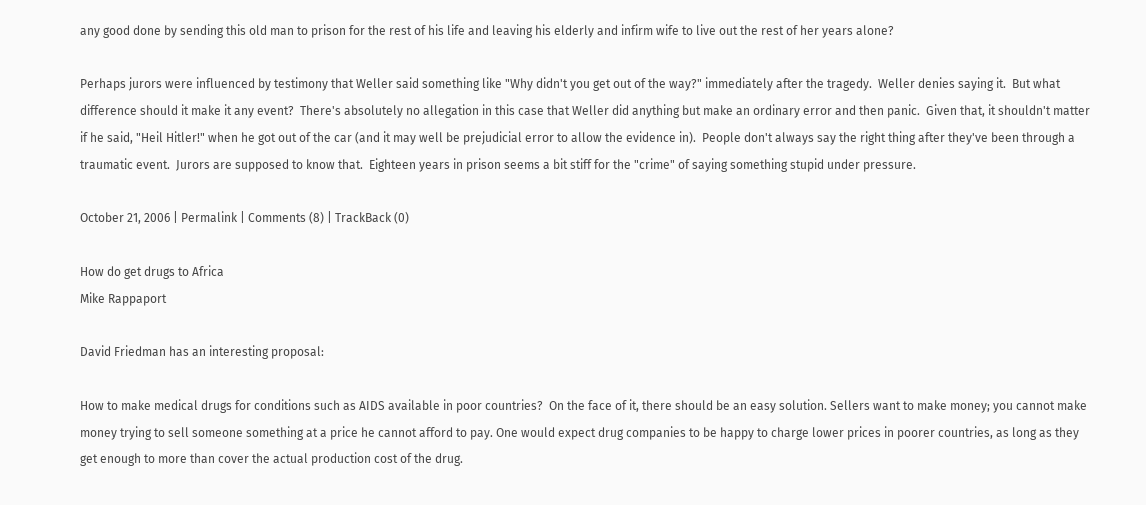any good done by sending this old man to prison for the rest of his life and leaving his elderly and infirm wife to live out the rest of her years alone?

Perhaps jurors were influenced by testimony that Weller said something like "Why didn't you get out of the way?" immediately after the tragedy.  Weller denies saying it.  But what difference should it make it any event?  There's absolutely no allegation in this case that Weller did anything but make an ordinary error and then panic.  Given that, it shouldn't matter if he said, "Heil Hitler!" when he got out of the car (and it may well be prejudicial error to allow the evidence in).  People don't always say the right thing after they've been through a traumatic event.  Jurors are supposed to know that.  Eighteen years in prison seems a bit stiff for the "crime" of saying something stupid under pressure.

October 21, 2006 | Permalink | Comments (8) | TrackBack (0)

How do get drugs to Africa
Mike Rappaport

David Friedman has an interesting proposal:

How to make medical drugs for conditions such as AIDS available in poor countries?  On the face of it, there should be an easy solution. Sellers want to make money; you cannot make money trying to sell someone something at a price he cannot afford to pay. One would expect drug companies to be happy to charge lower prices in poorer countries, as long as they get enough to more than cover the actual production cost of the drug.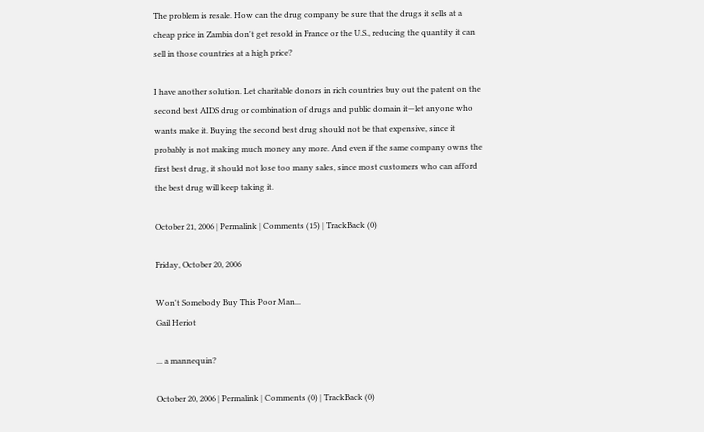The problem is resale. How can the drug company be sure that the drugs it sells at a cheap price in Zambia don't get resold in France or the U.S., reducing the quantity it can sell in those countries at a high price?

I have another solution. Let charitable donors in rich countries buy out the patent on the second best AIDS drug or combination of drugs and public domain it—let anyone who wants make it. Buying the second best drug should not be that expensive, since it probably is not making much money any more. And even if the same company owns the first best drug, it should not lose too many sales, since most customers who can afford the best drug will keep taking it.

October 21, 2006 | Permalink | Comments (15) | TrackBack (0)

Friday, October 20, 2006

Won't Somebody Buy This Poor Man...
Gail Heriot

... a mannequin?

October 20, 2006 | Permalink | Comments (0) | TrackBack (0)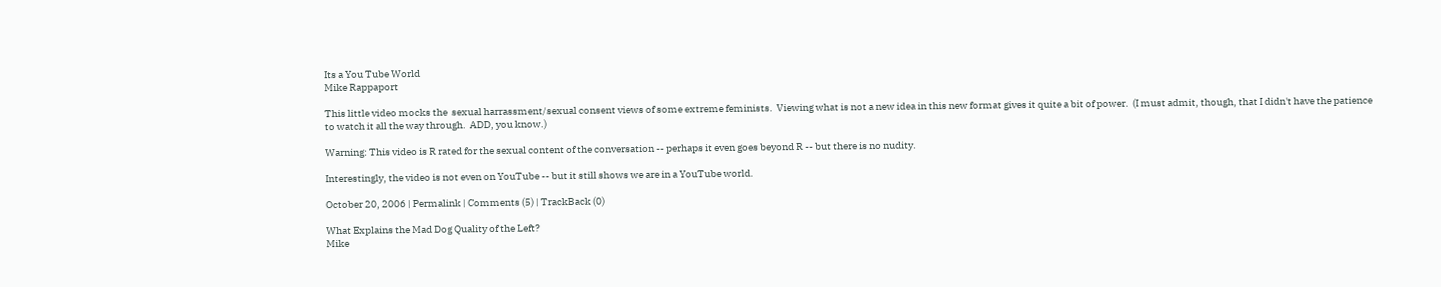Its a You Tube World
Mike Rappaport

This little video mocks the  sexual harrassment/sexual consent views of some extreme feminists.  Viewing what is not a new idea in this new format gives it quite a bit of power.  (I must admit, though, that I didn't have the patience to watch it all the way through.  ADD, you know.)

Warning: This video is R rated for the sexual content of the conversation -- perhaps it even goes beyond R -- but there is no nudity.

Interestingly, the video is not even on YouTube -- but it still shows we are in a YouTube world.

October 20, 2006 | Permalink | Comments (5) | TrackBack (0)

What Explains the Mad Dog Quality of the Left?
Mike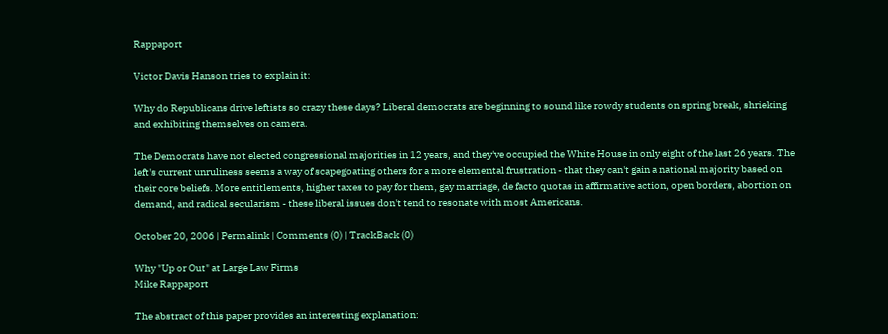Rappaport

Victor Davis Hanson tries to explain it:

Why do Republicans drive leftists so crazy these days? Liberal democrats are beginning to sound like rowdy students on spring break, shrieking and exhibiting themselves on camera.

The Democrats have not elected congressional majorities in 12 years, and they've occupied the White House in only eight of the last 26 years. The left's current unruliness seems a way of scapegoating others for a more elemental frustration - that they can't gain a national majority based on their core beliefs. More entitlements, higher taxes to pay for them, gay marriage, de facto quotas in affirmative action, open borders, abortion on demand, and radical secularism - these liberal issues don't tend to resonate with most Americans.

October 20, 2006 | Permalink | Comments (0) | TrackBack (0)

Why "Up or Out" at Large Law Firms
Mike Rappaport

The abstract of this paper provides an interesting explanation: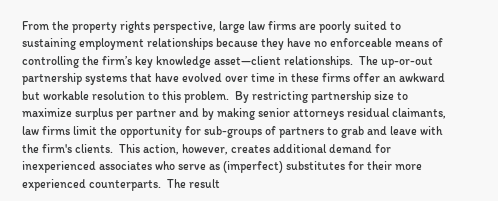From the property rights perspective, large law firms are poorly suited to sustaining employment relationships because they have no enforceable means of controlling the firm’s key knowledge asset—client relationships.  The up-or-out partnership systems that have evolved over time in these firms offer an awkward but workable resolution to this problem.  By restricting partnership size to maximize surplus per partner and by making senior attorneys residual claimants, law firms limit the opportunity for sub-groups of partners to grab and leave with the firm's clients.  This action, however, creates additional demand for inexperienced associates who serve as (imperfect) substitutes for their more experienced counterparts.  The result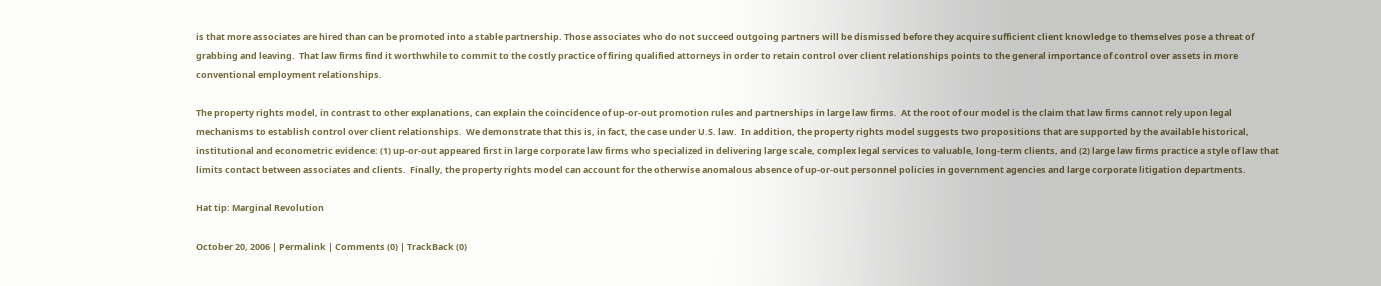is that more associates are hired than can be promoted into a stable partnership. Those associates who do not succeed outgoing partners will be dismissed before they acquire sufficient client knowledge to themselves pose a threat of grabbing and leaving.  That law firms find it worthwhile to commit to the costly practice of firing qualified attorneys in order to retain control over client relationships points to the general importance of control over assets in more conventional employment relationships.

The property rights model, in contrast to other explanations, can explain the coincidence of up-or-out promotion rules and partnerships in large law firms.  At the root of our model is the claim that law firms cannot rely upon legal mechanisms to establish control over client relationships.  We demonstrate that this is, in fact, the case under U.S. law.  In addition, the property rights model suggests two propositions that are supported by the available historical, institutional and econometric evidence: (1) up-or-out appeared first in large corporate law firms who specialized in delivering large scale, complex legal services to valuable, long-term clients, and (2) large law firms practice a style of law that limits contact between associates and clients.  Finally, the property rights model can account for the otherwise anomalous absence of up-or-out personnel policies in government agencies and large corporate litigation departments.

Hat tip: Marginal Revolution

October 20, 2006 | Permalink | Comments (0) | TrackBack (0)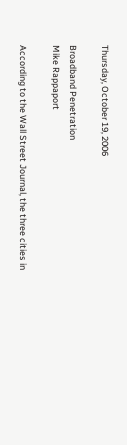Thursday, October 19, 2006

Broadband Penetration
Mike Rappaport

According to the Wall Street Journal, the three cities in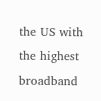the US with the highest broadband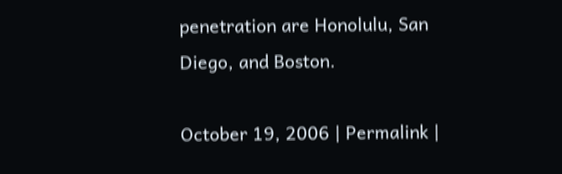penetration are Honolulu, San Diego, and Boston.

October 19, 2006 | Permalink |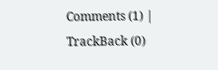Comments (1) | TrackBack (0)